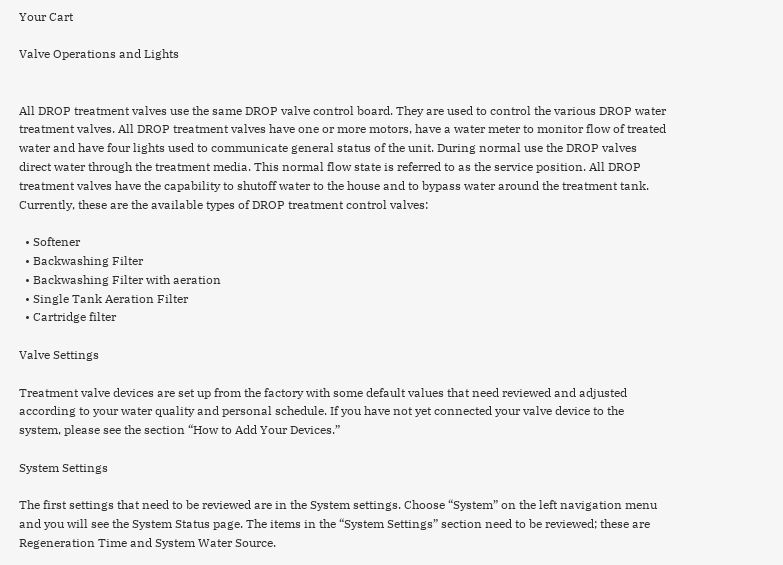Your Cart

Valve Operations and Lights


All DROP treatment valves use the same DROP valve control board. They are used to control the various DROP water treatment valves. All DROP treatment valves have one or more motors, have a water meter to monitor flow of treated water and have four lights used to communicate general status of the unit. During normal use the DROP valves direct water through the treatment media. This normal flow state is referred to as the service position. All DROP treatment valves have the capability to shutoff water to the house and to bypass water around the treatment tank. Currently, these are the available types of DROP treatment control valves:

  • Softener
  • Backwashing Filter
  • Backwashing Filter with aeration
  • Single Tank Aeration Filter
  • Cartridge filter

Valve Settings

Treatment valve devices are set up from the factory with some default values that need reviewed and adjusted according to your water quality and personal schedule. If you have not yet connected your valve device to the system, please see the section “How to Add Your Devices.”

System Settings

The first settings that need to be reviewed are in the System settings. Choose “System” on the left navigation menu and you will see the System Status page. The items in the “System Settings” section need to be reviewed; these are Regeneration Time and System Water Source.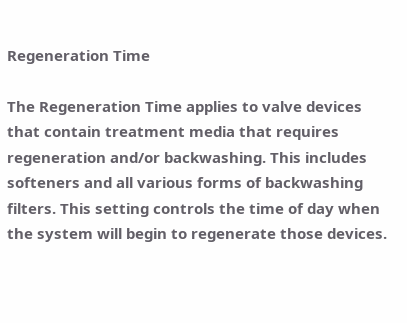Regeneration Time

The Regeneration Time applies to valve devices that contain treatment media that requires regeneration and/or backwashing. This includes softeners and all various forms of backwashing filters. This setting controls the time of day when the system will begin to regenerate those devices.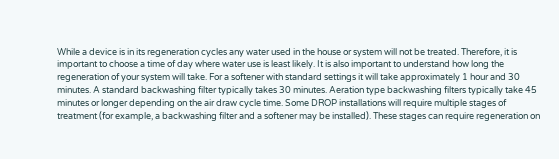While a device is in its regeneration cycles any water used in the house or system will not be treated. Therefore, it is important to choose a time of day where water use is least likely. It is also important to understand how long the regeneration of your system will take. For a softener with standard settings it will take approximately 1 hour and 30 minutes. A standard backwashing filter typically takes 30 minutes. Aeration type backwashing filters typically take 45 minutes or longer depending on the air draw cycle time. Some DROP installations will require multiple stages of treatment (for example, a backwashing filter and a softener may be installed). These stages can require regeneration on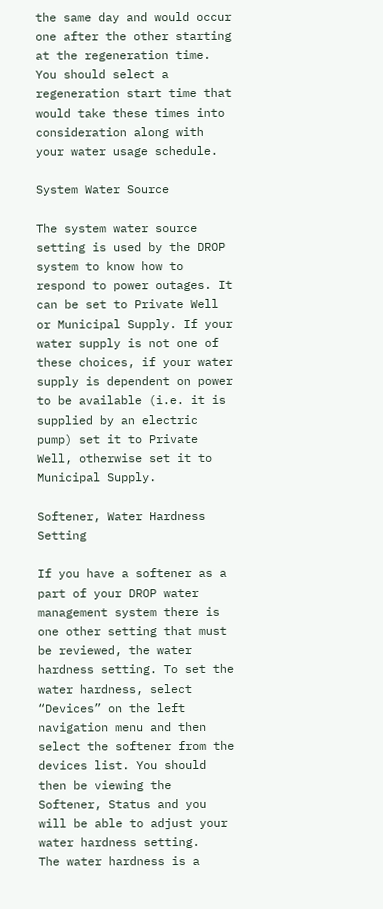the same day and would occur one after the other starting at the regeneration time. You should select a regeneration start time that would take these times into consideration along with your water usage schedule.

System Water Source

The system water source setting is used by the DROP system to know how to respond to power outages. It can be set to Private Well or Municipal Supply. If your water supply is not one of these choices, if your water supply is dependent on power to be available (i.e. it is supplied by an electric pump) set it to Private Well, otherwise set it to Municipal Supply.

Softener, Water Hardness Setting

If you have a softener as a part of your DROP water management system there is one other setting that must be reviewed, the water hardness setting. To set the water hardness, select “Devices” on the left navigation menu and then select the softener from the devices list. You should then be viewing the Softener, Status and you will be able to adjust your water hardness setting.
The water hardness is a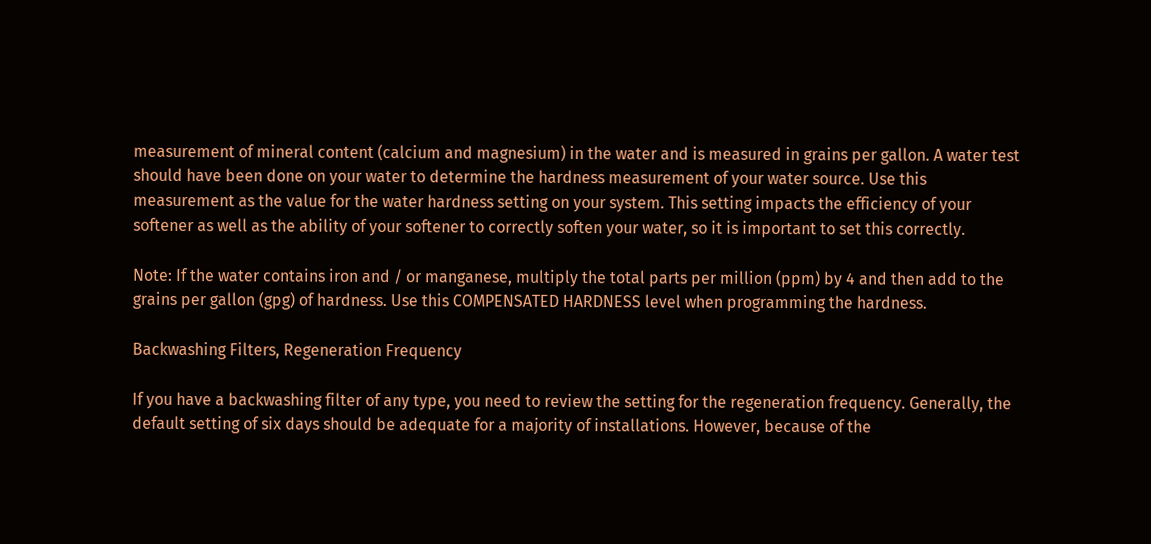measurement of mineral content (calcium and magnesium) in the water and is measured in grains per gallon. A water test should have been done on your water to determine the hardness measurement of your water source. Use this measurement as the value for the water hardness setting on your system. This setting impacts the efficiency of your softener as well as the ability of your softener to correctly soften your water, so it is important to set this correctly.

Note: If the water contains iron and / or manganese, multiply the total parts per million (ppm) by 4 and then add to the grains per gallon (gpg) of hardness. Use this COMPENSATED HARDNESS level when programming the hardness.

Backwashing Filters, Regeneration Frequency

If you have a backwashing filter of any type, you need to review the setting for the regeneration frequency. Generally, the default setting of six days should be adequate for a majority of installations. However, because of the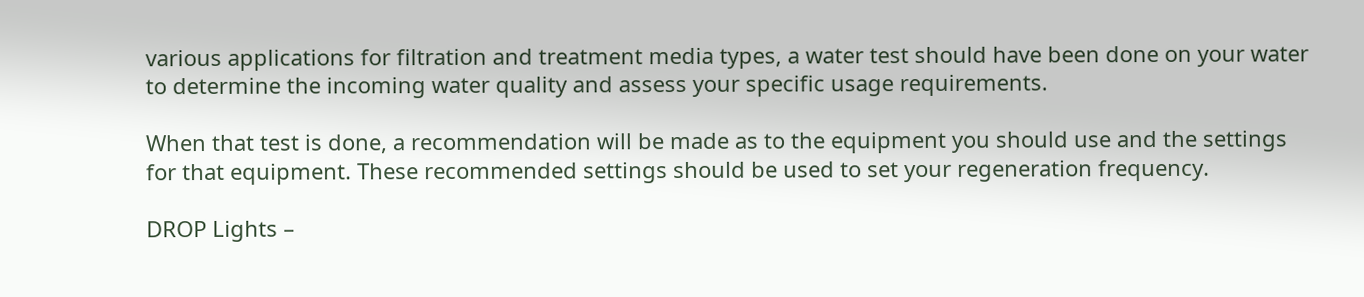various applications for filtration and treatment media types, a water test should have been done on your water to determine the incoming water quality and assess your specific usage requirements.

When that test is done, a recommendation will be made as to the equipment you should use and the settings for that equipment. These recommended settings should be used to set your regeneration frequency.

DROP Lights –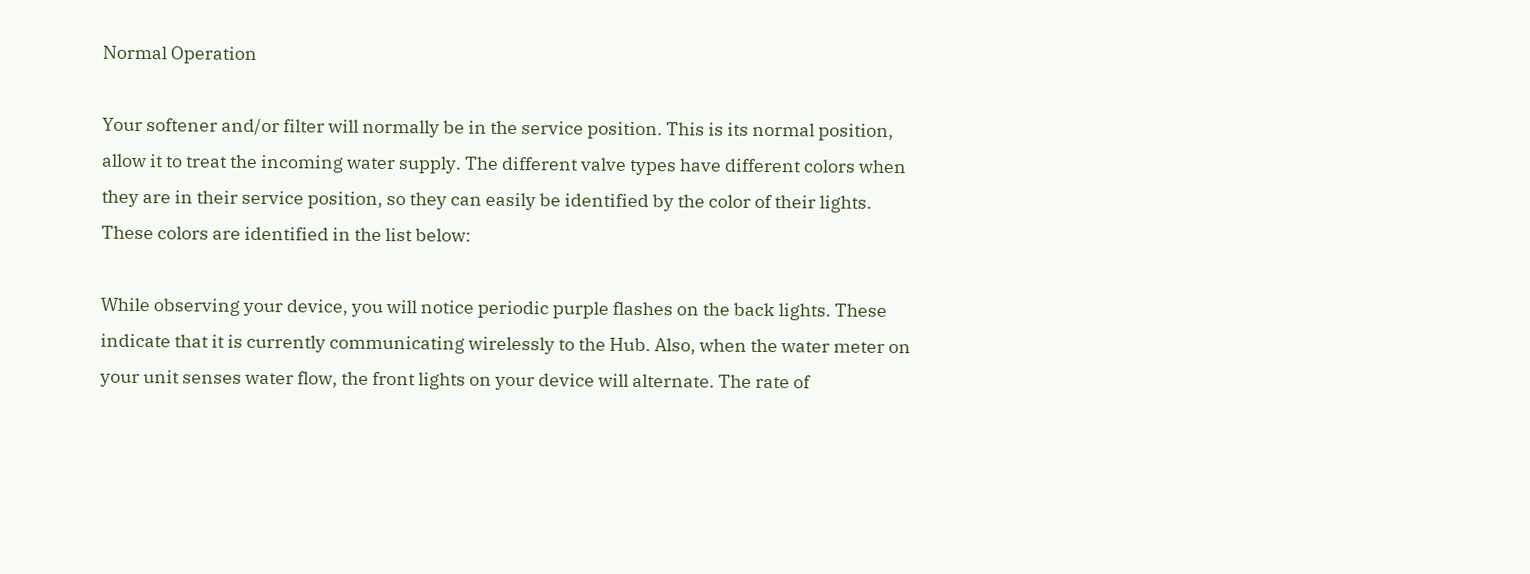Normal Operation

Your softener and/or filter will normally be in the service position. This is its normal position, allow it to treat the incoming water supply. The different valve types have different colors when they are in their service position, so they can easily be identified by the color of their lights. These colors are identified in the list below:

While observing your device, you will notice periodic purple flashes on the back lights. These indicate that it is currently communicating wirelessly to the Hub. Also, when the water meter on your unit senses water flow, the front lights on your device will alternate. The rate of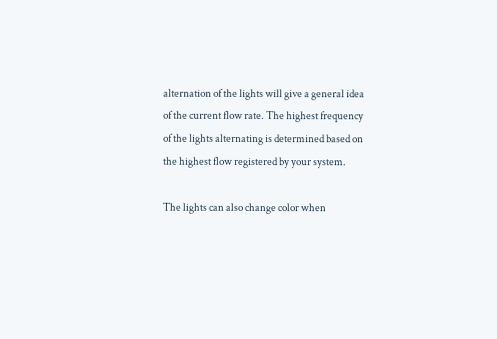alternation of the lights will give a general idea of the current flow rate. The highest frequency of the lights alternating is determined based on the highest flow registered by your system.

The lights can also change color when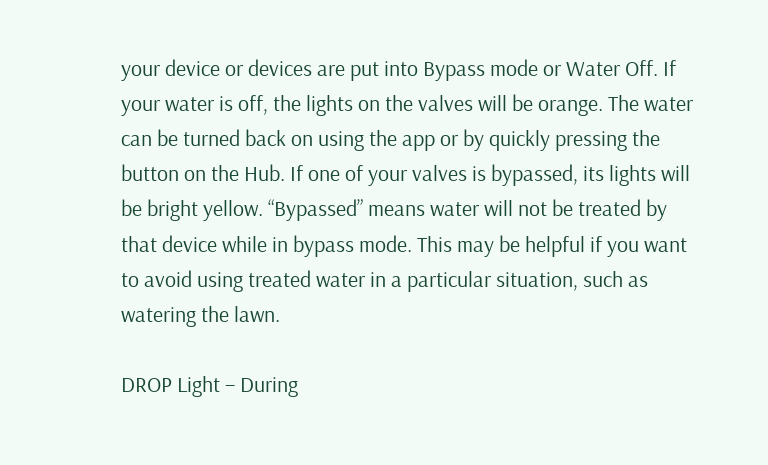your device or devices are put into Bypass mode or Water Off. If your water is off, the lights on the valves will be orange. The water can be turned back on using the app or by quickly pressing the button on the Hub. If one of your valves is bypassed, its lights will be bright yellow. “Bypassed” means water will not be treated by that device while in bypass mode. This may be helpful if you want to avoid using treated water in a particular situation, such as watering the lawn.

DROP Light – During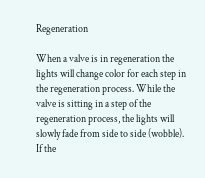Regeneration

When a valve is in regeneration the lights will change color for each step in the regeneration process. While the valve is sitting in a step of the regeneration process, the lights will slowly fade from side to side (wobble). If the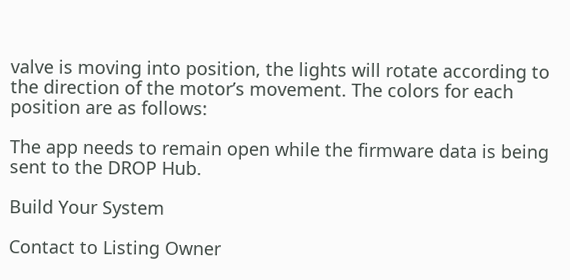valve is moving into position, the lights will rotate according to the direction of the motor’s movement. The colors for each position are as follows:

The app needs to remain open while the firmware data is being sent to the DROP Hub.

Build Your System

Contact to Listing Owner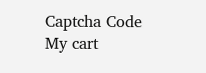Captcha Code
My cart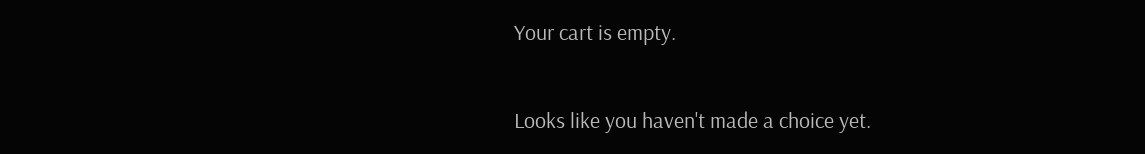Your cart is empty.

Looks like you haven't made a choice yet.